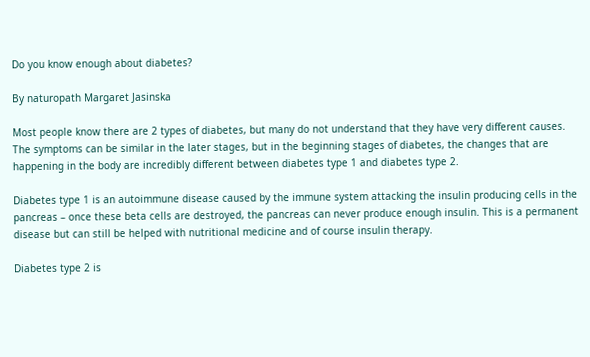Do you know enough about diabetes?

By naturopath Margaret Jasinska

Most people know there are 2 types of diabetes, but many do not understand that they have very different causes. The symptoms can be similar in the later stages, but in the beginning stages of diabetes, the changes that are happening in the body are incredibly different between diabetes type 1 and diabetes type 2.

Diabetes type 1 is an autoimmune disease caused by the immune system attacking the insulin producing cells in the pancreas – once these beta cells are destroyed, the pancreas can never produce enough insulin. This is a permanent disease but can still be helped with nutritional medicine and of course insulin therapy.

Diabetes type 2 is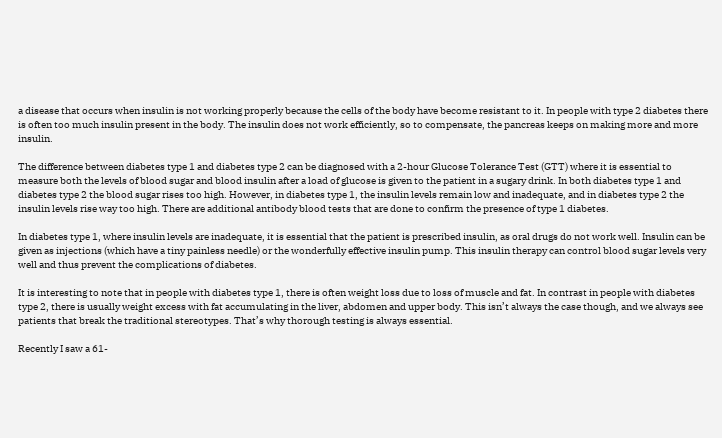a disease that occurs when insulin is not working properly because the cells of the body have become resistant to it. In people with type 2 diabetes there is often too much insulin present in the body. The insulin does not work efficiently, so to compensate, the pancreas keeps on making more and more insulin.

The difference between diabetes type 1 and diabetes type 2 can be diagnosed with a 2-hour Glucose Tolerance Test (GTT) where it is essential to measure both the levels of blood sugar and blood insulin after a load of glucose is given to the patient in a sugary drink. In both diabetes type 1 and diabetes type 2 the blood sugar rises too high. However, in diabetes type 1, the insulin levels remain low and inadequate, and in diabetes type 2 the insulin levels rise way too high. There are additional antibody blood tests that are done to confirm the presence of type 1 diabetes.

In diabetes type 1, where insulin levels are inadequate, it is essential that the patient is prescribed insulin, as oral drugs do not work well. Insulin can be given as injections (which have a tiny painless needle) or the wonderfully effective insulin pump. This insulin therapy can control blood sugar levels very well and thus prevent the complications of diabetes.

It is interesting to note that in people with diabetes type 1, there is often weight loss due to loss of muscle and fat. In contrast in people with diabetes type 2, there is usually weight excess with fat accumulating in the liver, abdomen and upper body. This isn’t always the case though, and we always see patients that break the traditional stereotypes. That’s why thorough testing is always essential.

Recently I saw a 61-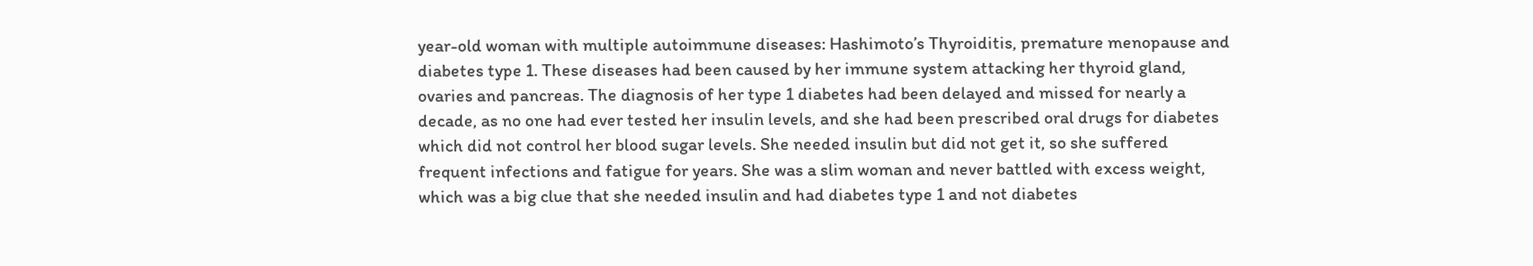year-old woman with multiple autoimmune diseases: Hashimoto’s Thyroiditis, premature menopause and diabetes type 1. These diseases had been caused by her immune system attacking her thyroid gland, ovaries and pancreas. The diagnosis of her type 1 diabetes had been delayed and missed for nearly a decade, as no one had ever tested her insulin levels, and she had been prescribed oral drugs for diabetes which did not control her blood sugar levels. She needed insulin but did not get it, so she suffered frequent infections and fatigue for years. She was a slim woman and never battled with excess weight, which was a big clue that she needed insulin and had diabetes type 1 and not diabetes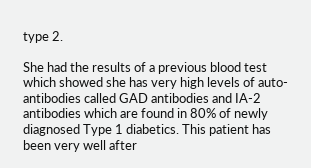type 2.

She had the results of a previous blood test which showed she has very high levels of auto-antibodies called GAD antibodies and IA-2 antibodies which are found in 80% of newly diagnosed Type 1 diabetics. This patient has been very well after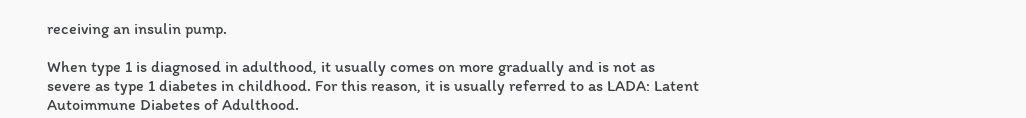receiving an insulin pump.

When type 1 is diagnosed in adulthood, it usually comes on more gradually and is not as severe as type 1 diabetes in childhood. For this reason, it is usually referred to as LADA: Latent Autoimmune Diabetes of Adulthood.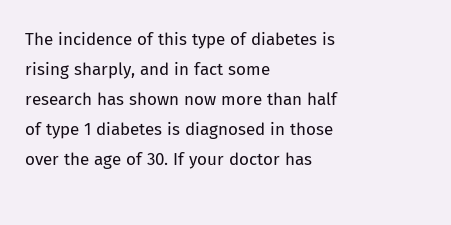The incidence of this type of diabetes is rising sharply, and in fact some research has shown now more than half of type 1 diabetes is diagnosed in those over the age of 30. If your doctor has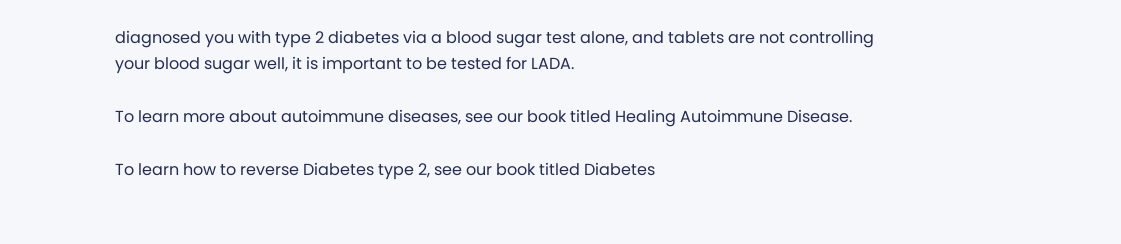diagnosed you with type 2 diabetes via a blood sugar test alone, and tablets are not controlling your blood sugar well, it is important to be tested for LADA.

To learn more about autoimmune diseases, see our book titled Healing Autoimmune Disease.

To learn how to reverse Diabetes type 2, see our book titled Diabetes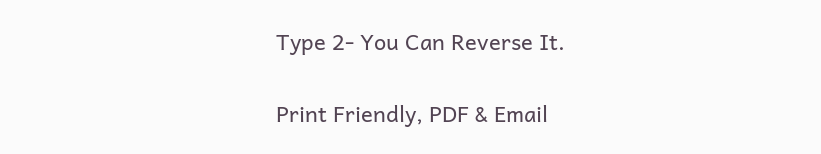Type 2- You Can Reverse It.


Print Friendly, PDF & Email